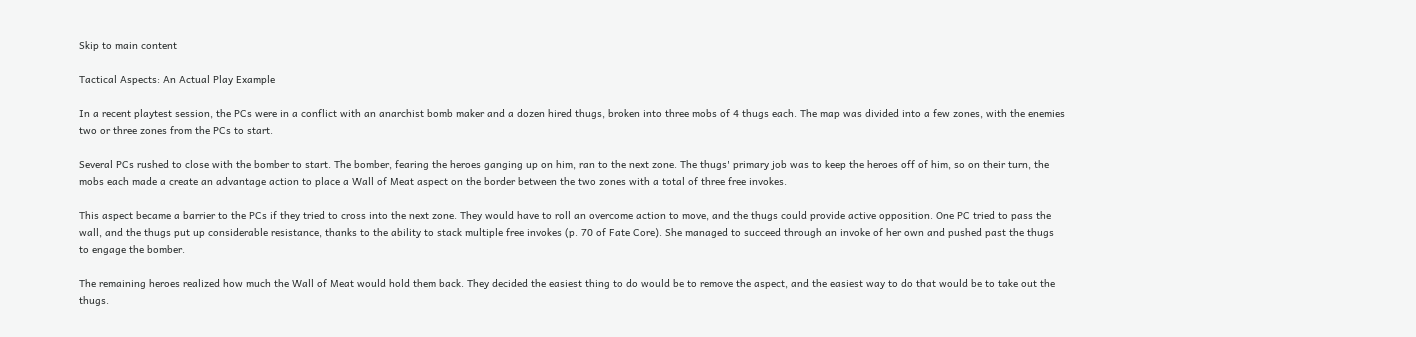Skip to main content

Tactical Aspects: An Actual Play Example

In a recent playtest session, the PCs were in a conflict with an anarchist bomb maker and a dozen hired thugs, broken into three mobs of 4 thugs each. The map was divided into a few zones, with the enemies two or three zones from the PCs to start.

Several PCs rushed to close with the bomber to start. The bomber, fearing the heroes ganging up on him, ran to the next zone. The thugs' primary job was to keep the heroes off of him, so on their turn, the mobs each made a create an advantage action to place a Wall of Meat aspect on the border between the two zones with a total of three free invokes.

This aspect became a barrier to the PCs if they tried to cross into the next zone. They would have to roll an overcome action to move, and the thugs could provide active opposition. One PC tried to pass the wall, and the thugs put up considerable resistance, thanks to the ability to stack multiple free invokes (p. 70 of Fate Core). She managed to succeed through an invoke of her own and pushed past the thugs to engage the bomber.

The remaining heroes realized how much the Wall of Meat would hold them back. They decided the easiest thing to do would be to remove the aspect, and the easiest way to do that would be to take out the thugs.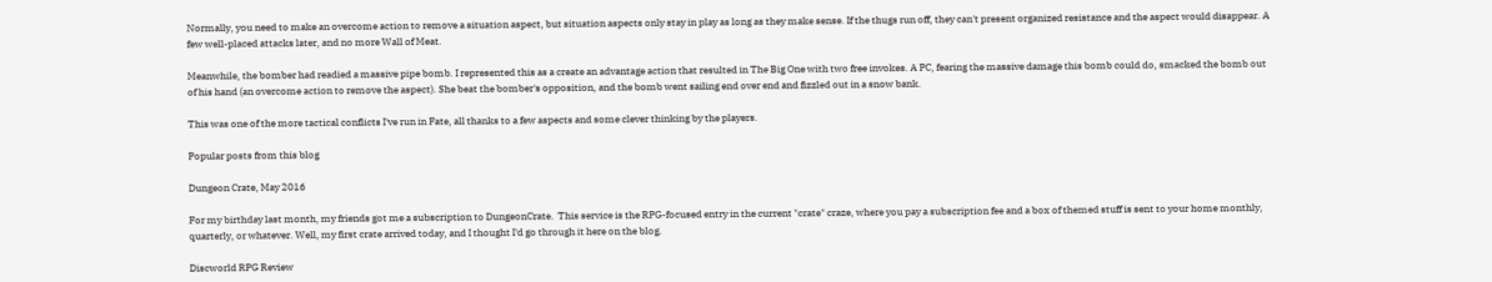Normally, you need to make an overcome action to remove a situation aspect, but situation aspects only stay in play as long as they make sense. If the thugs run off, they can't present organized resistance and the aspect would disappear. A few well-placed attacks later, and no more Wall of Meat.

Meanwhile, the bomber had readied a massive pipe bomb. I represented this as a create an advantage action that resulted in The Big One with two free invokes. A PC, fearing the massive damage this bomb could do, smacked the bomb out of his hand (an overcome action to remove the aspect). She beat the bomber's opposition, and the bomb went sailing end over end and fizzled out in a snow bank.

This was one of the more tactical conflicts I've run in Fate, all thanks to a few aspects and some clever thinking by the players.

Popular posts from this blog

Dungeon Crate, May 2016

For my birthday last month, my friends got me a subscription to DungeonCrate.  This service is the RPG-focused entry in the current "crate" craze, where you pay a subscription fee and a box of themed stuff is sent to your home monthly, quarterly, or whatever. Well, my first crate arrived today, and I thought I'd go through it here on the blog.

Discworld RPG Review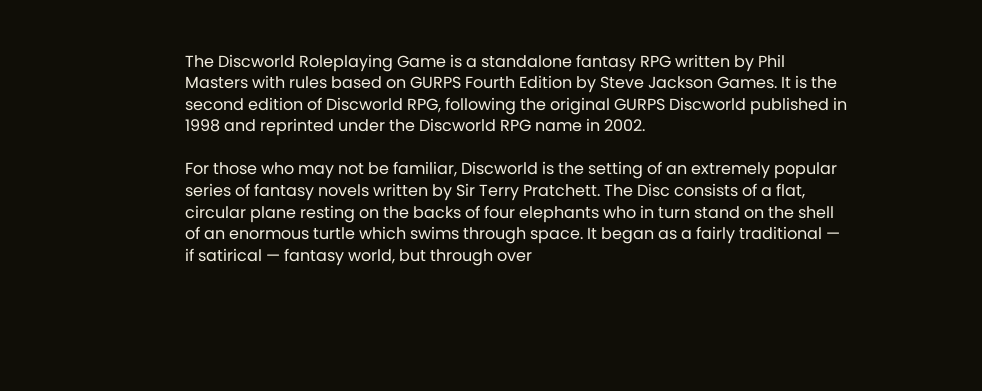The Discworld Roleplaying Game is a standalone fantasy RPG written by Phil Masters with rules based on GURPS Fourth Edition by Steve Jackson Games. It is the second edition of Discworld RPG, following the original GURPS Discworld published in 1998 and reprinted under the Discworld RPG name in 2002.

For those who may not be familiar, Discworld is the setting of an extremely popular series of fantasy novels written by Sir Terry Pratchett. The Disc consists of a flat, circular plane resting on the backs of four elephants who in turn stand on the shell of an enormous turtle which swims through space. It began as a fairly traditional — if satirical — fantasy world, but through over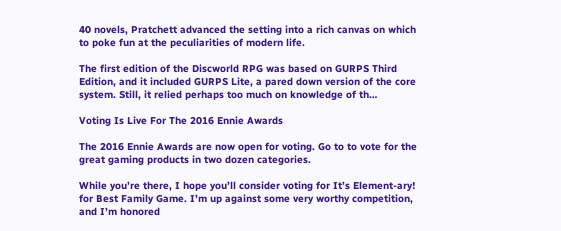40 novels, Pratchett advanced the setting into a rich canvas on which to poke fun at the peculiarities of modern life.

The first edition of the Discworld RPG was based on GURPS Third Edition, and it included GURPS Lite, a pared down version of the core system. Still, it relied perhaps too much on knowledge of th…

Voting Is Live For The 2016 Ennie Awards

The 2016 Ennie Awards are now open for voting. Go to to vote for the great gaming products in two dozen categories.

While you’re there, I hope you’ll consider voting for It’s Element-ary! for Best Family Game. I’m up against some very worthy competition, and I’m honored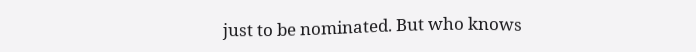just to be nominated. But who knows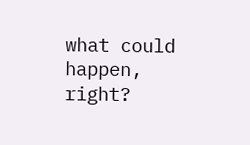what could happen, right?